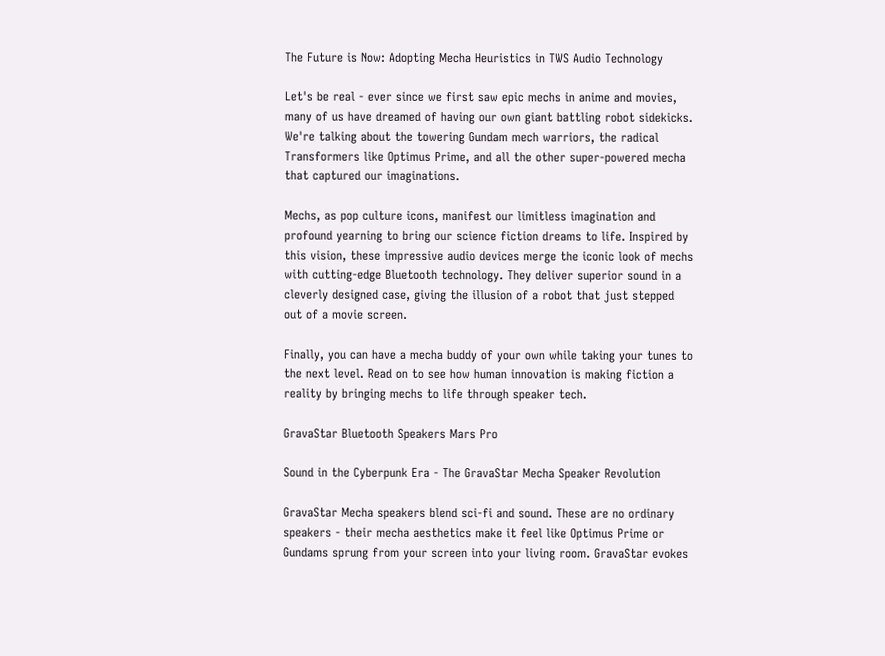The Future is Now: Adopting Mecha Heuristics in TWS Audio Technology

Let's be real - ever since we first saw epic mechs in anime and movies, many of us have dreamed of having our own giant battling robot sidekicks. We're talking about the towering Gundam mech warriors, the radical Transformers like Optimus Prime, and all the other super-powered mecha that captured our imaginations.

Mechs, as pop culture icons, manifest our limitless imagination and profound yearning to bring our science fiction dreams to life. Inspired by this vision, these impressive audio devices merge the iconic look of mechs with cutting-edge Bluetooth technology. They deliver superior sound in a cleverly designed case, giving the illusion of a robot that just stepped out of a movie screen.

Finally, you can have a mecha buddy of your own while taking your tunes to the next level. Read on to see how human innovation is making fiction a reality by bringing mechs to life through speaker tech.

GravaStar Bluetooth Speakers Mars Pro

Sound in the Cyberpunk Era - The GravaStar Mecha Speaker Revolution

GravaStar Mecha speakers blend sci-fi and sound. These are no ordinary speakers - their mecha aesthetics make it feel like Optimus Prime or Gundams sprung from your screen into your living room. GravaStar evokes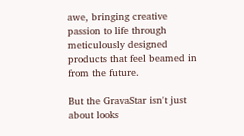awe, bringing creative passion to life through meticulously designed products that feel beamed in from the future.

But the GravaStar isn't just about looks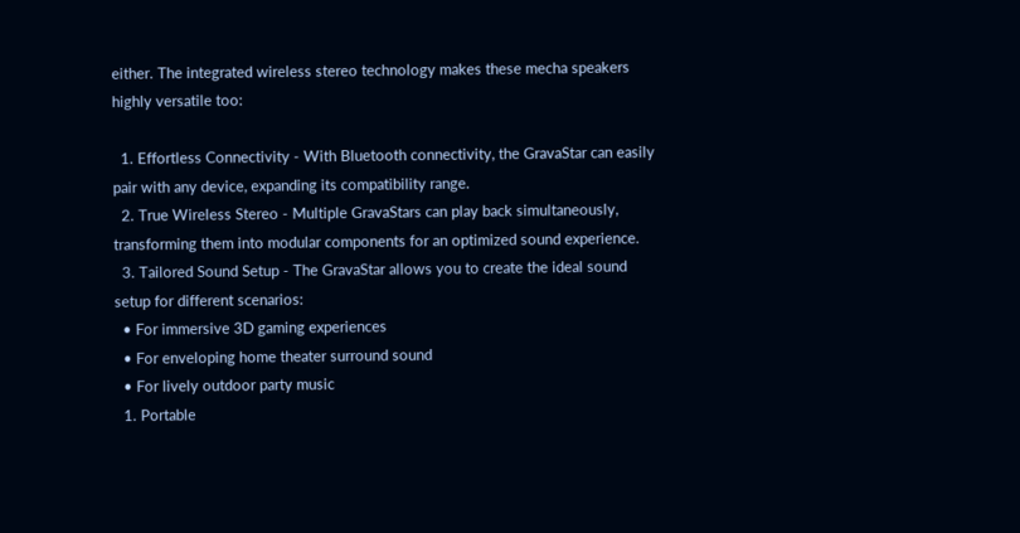either. The integrated wireless stereo technology makes these mecha speakers highly versatile too:

  1. Effortless Connectivity - With Bluetooth connectivity, the GravaStar can easily pair with any device, expanding its compatibility range.
  2. True Wireless Stereo - Multiple GravaStars can play back simultaneously, transforming them into modular components for an optimized sound experience.
  3. Tailored Sound Setup - The GravaStar allows you to create the ideal sound setup for different scenarios:
  • For immersive 3D gaming experiences
  • For enveloping home theater surround sound
  • For lively outdoor party music
  1. Portable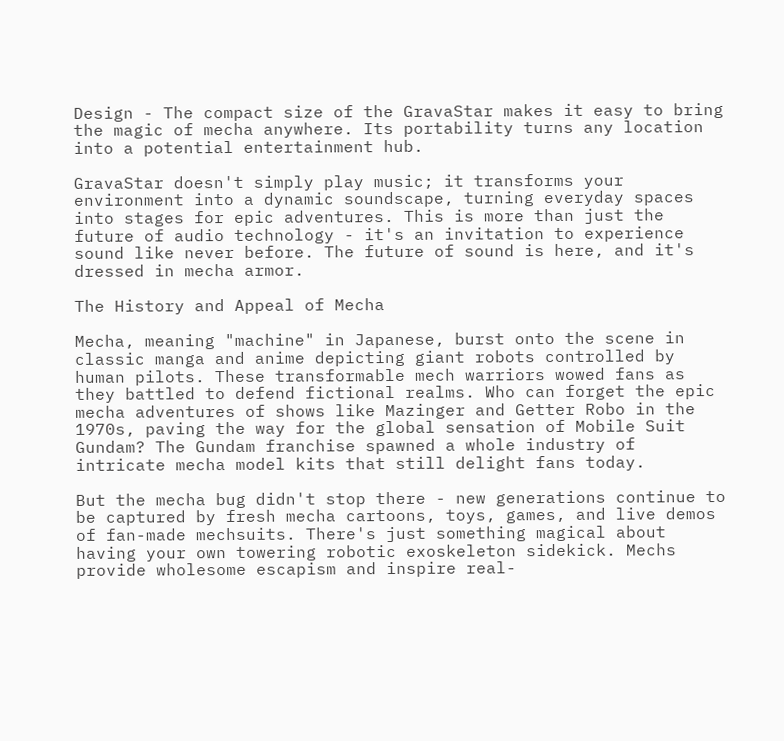Design - The compact size of the GravaStar makes it easy to bring the magic of mecha anywhere. Its portability turns any location into a potential entertainment hub.

GravaStar doesn't simply play music; it transforms your environment into a dynamic soundscape, turning everyday spaces into stages for epic adventures. This is more than just the future of audio technology - it's an invitation to experience sound like never before. The future of sound is here, and it's dressed in mecha armor.

The History and Appeal of Mecha

Mecha, meaning "machine" in Japanese, burst onto the scene in classic manga and anime depicting giant robots controlled by human pilots. These transformable mech warriors wowed fans as they battled to defend fictional realms. Who can forget the epic mecha adventures of shows like Mazinger and Getter Robo in the 1970s, paving the way for the global sensation of Mobile Suit Gundam? The Gundam franchise spawned a whole industry of intricate mecha model kits that still delight fans today.

But the mecha bug didn't stop there - new generations continue to be captured by fresh mecha cartoons, toys, games, and live demos of fan-made mechsuits. There's just something magical about having your own towering robotic exoskeleton sidekick. Mechs provide wholesome escapism and inspire real-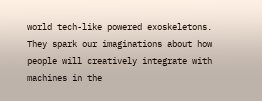world tech-like powered exoskeletons. They spark our imaginations about how people will creatively integrate with machines in the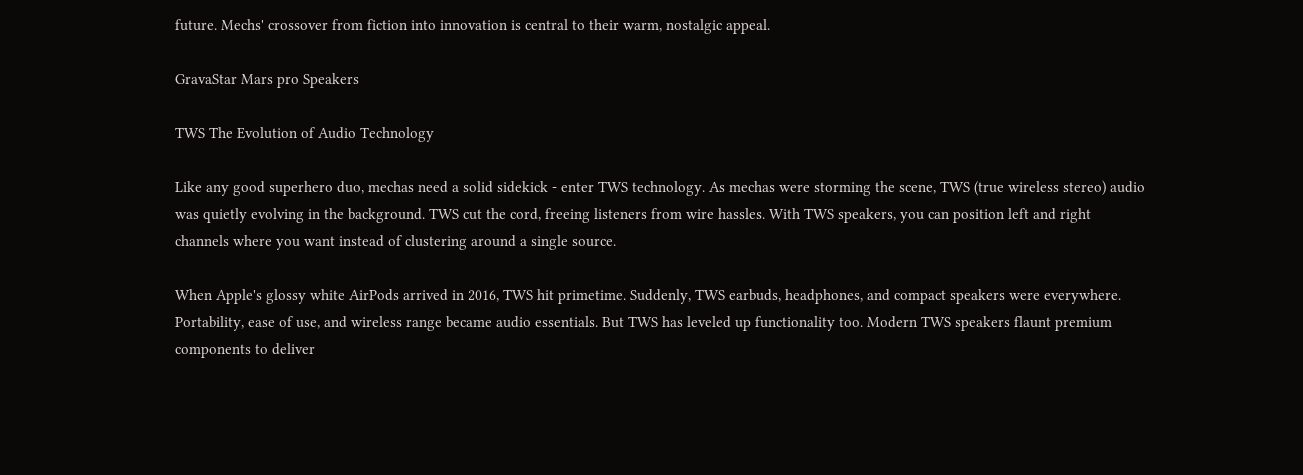future. Mechs' crossover from fiction into innovation is central to their warm, nostalgic appeal.

GravaStar Mars pro Speakers

TWS The Evolution of Audio Technology

Like any good superhero duo, mechas need a solid sidekick - enter TWS technology. As mechas were storming the scene, TWS (true wireless stereo) audio was quietly evolving in the background. TWS cut the cord, freeing listeners from wire hassles. With TWS speakers, you can position left and right channels where you want instead of clustering around a single source.

When Apple's glossy white AirPods arrived in 2016, TWS hit primetime. Suddenly, TWS earbuds, headphones, and compact speakers were everywhere. Portability, ease of use, and wireless range became audio essentials. But TWS has leveled up functionality too. Modern TWS speakers flaunt premium components to deliver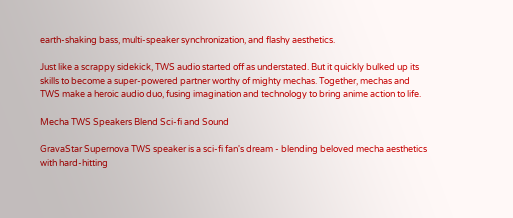earth-shaking bass, multi-speaker synchronization, and flashy aesthetics.

Just like a scrappy sidekick, TWS audio started off as understated. But it quickly bulked up its skills to become a super-powered partner worthy of mighty mechas. Together, mechas and TWS make a heroic audio duo, fusing imagination and technology to bring anime action to life.

Mecha TWS Speakers Blend Sci-fi and Sound

GravaStar Supernova TWS speaker is a sci-fi fan's dream - blending beloved mecha aesthetics with hard-hitting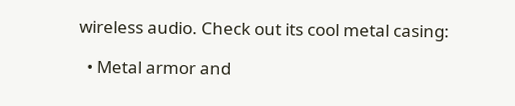wireless audio. Check out its cool metal casing:

  • Metal armor and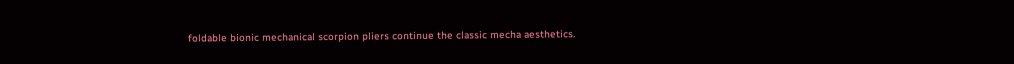foldable bionic mechanical scorpion pliers continue the classic mecha aesthetics.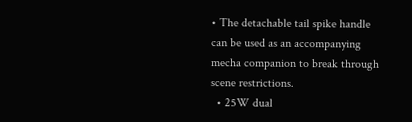• The detachable tail spike handle can be used as an accompanying mecha companion to break through scene restrictions.
  • 25W dual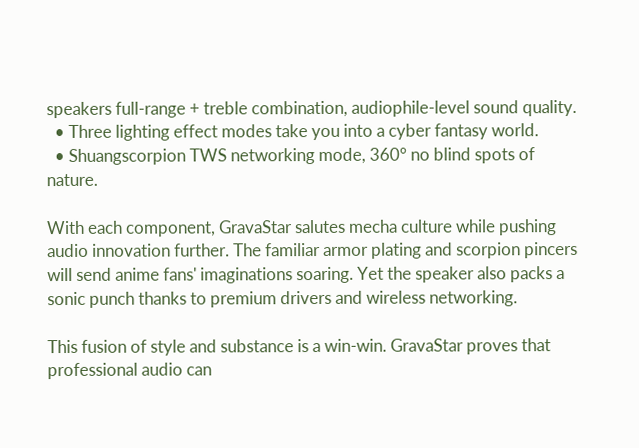speakers full-range + treble combination, audiophile-level sound quality.
  • Three lighting effect modes take you into a cyber fantasy world.
  • Shuangscorpion TWS networking mode, 360° no blind spots of nature.

With each component, GravaStar salutes mecha culture while pushing audio innovation further. The familiar armor plating and scorpion pincers will send anime fans' imaginations soaring. Yet the speaker also packs a sonic punch thanks to premium drivers and wireless networking.

This fusion of style and substance is a win-win. GravaStar proves that professional audio can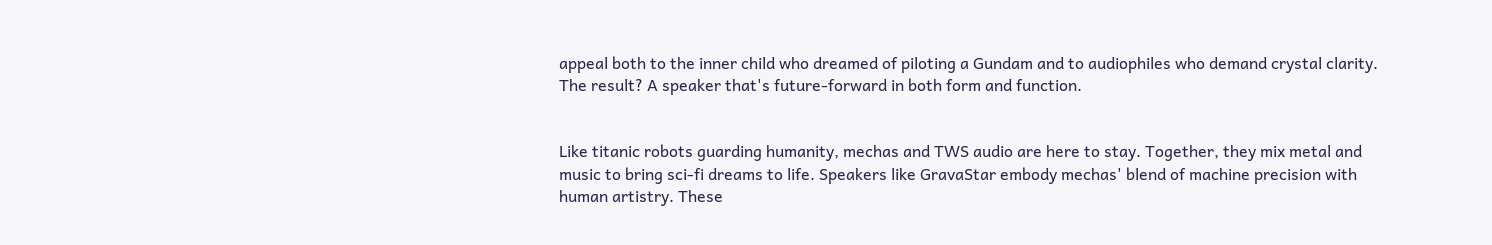appeal both to the inner child who dreamed of piloting a Gundam and to audiophiles who demand crystal clarity. The result? A speaker that's future-forward in both form and function.


Like titanic robots guarding humanity, mechas and TWS audio are here to stay. Together, they mix metal and music to bring sci-fi dreams to life. Speakers like GravaStar embody mechas' blend of machine precision with human artistry. These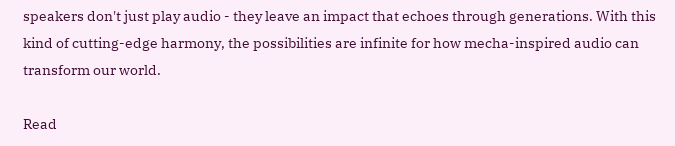speakers don't just play audio - they leave an impact that echoes through generations. With this kind of cutting-edge harmony, the possibilities are infinite for how mecha-inspired audio can transform our world.

Read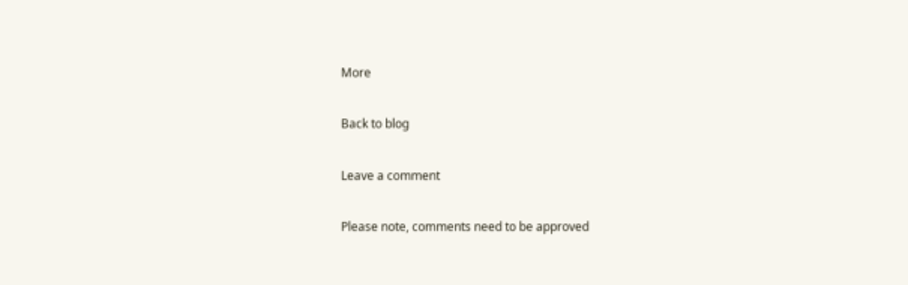More

Back to blog

Leave a comment

Please note, comments need to be approved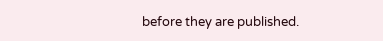before they are published.